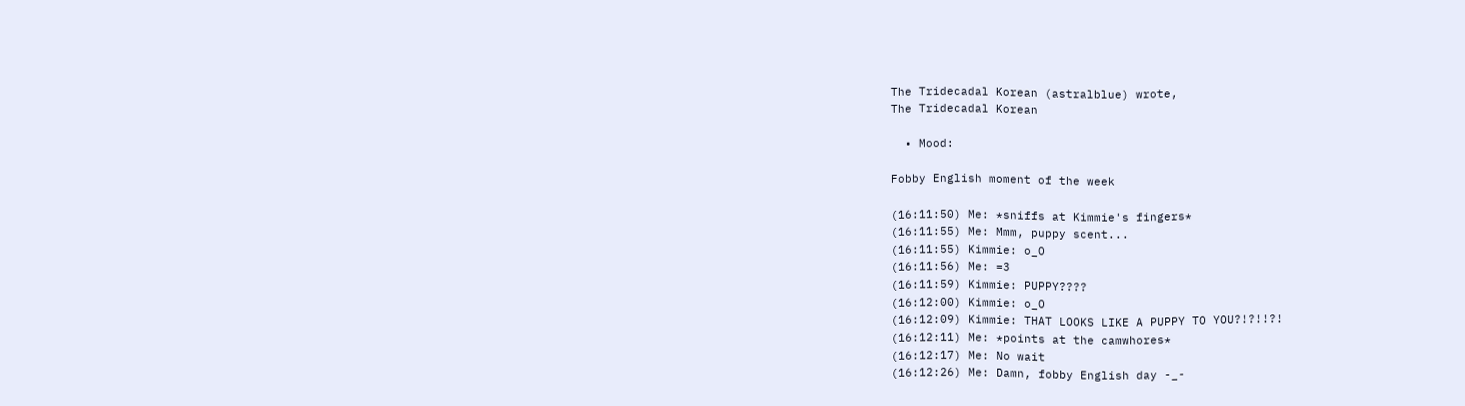The Tridecadal Korean (astralblue) wrote,
The Tridecadal Korean

  • Mood:

Fobby English moment of the week

(16:11:50) Me: *sniffs at Kimmie's fingers*
(16:11:55) Me: Mmm, puppy scent...
(16:11:55) Kimmie: o_O
(16:11:56) Me: =3
(16:11:59) Kimmie: PUPPY????
(16:12:00) Kimmie: o_O
(16:12:09) Kimmie: THAT LOOKS LIKE A PUPPY TO YOU?!?!!?!
(16:12:11) Me: *points at the camwhores*
(16:12:17) Me: No wait
(16:12:26) Me: Damn, fobby English day -_-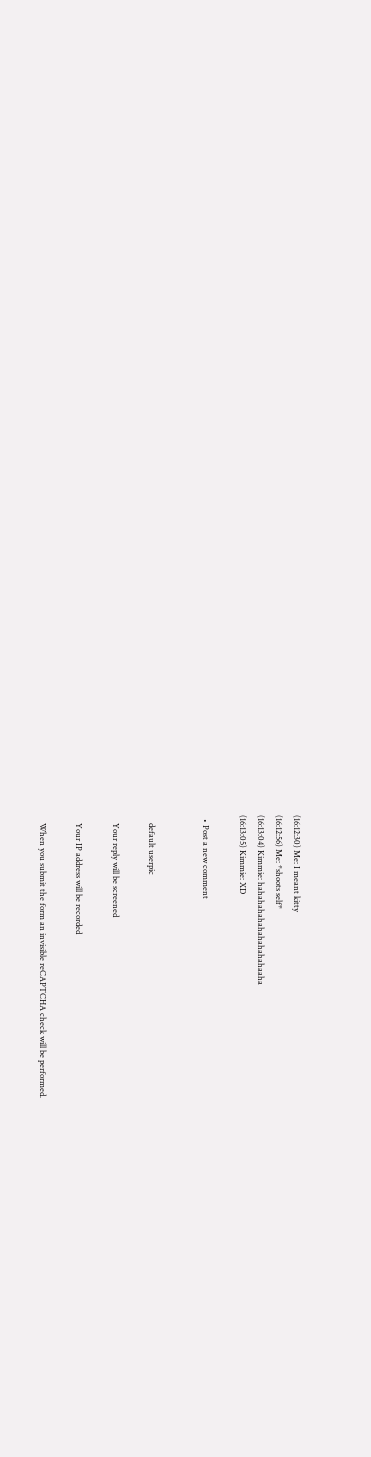(16:12:30) Me: I meant kitty
(16:12:56) Me: *shoots self*
(16:13:04) Kimmie: hahahahahahahahahahaaha
(16:13:05) Kimmie: XD

  • Post a new comment


    default userpic

    Your reply will be screened

    Your IP address will be recorded

    When you submit the form an invisible reCAPTCHA check will be performed.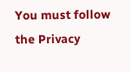You must follow the Privacy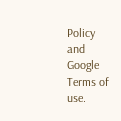Policy and Google Terms of use.